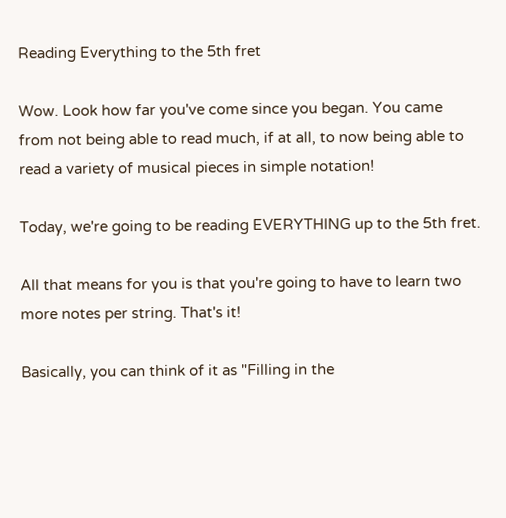Reading Everything to the 5th fret

Wow. Look how far you've come since you began. You came from not being able to read much, if at all, to now being able to read a variety of musical pieces in simple notation!

Today, we're going to be reading EVERYTHING up to the 5th fret.

All that means for you is that you're going to have to learn two more notes per string. That's it!

Basically, you can think of it as "Filling in the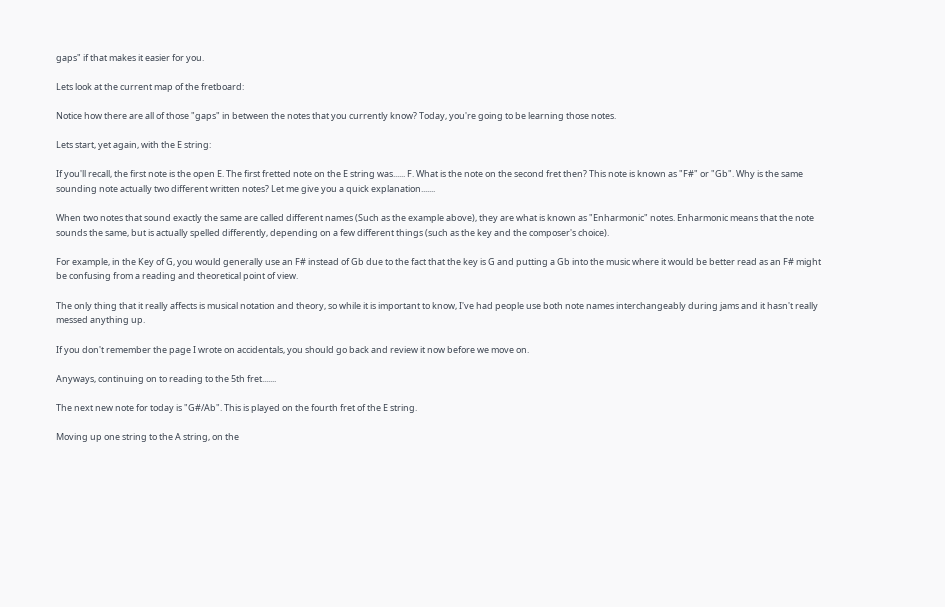gaps" if that makes it easier for you.

Lets look at the current map of the fretboard:

Notice how there are all of those "gaps" in between the notes that you currently know? Today, you're going to be learning those notes.

Lets start, yet again, with the E string:

If you'll recall, the first note is the open E. The first fretted note on the E string was...... F. What is the note on the second fret then? This note is known as "F#" or "Gb". Why is the same sounding note actually two different written notes? Let me give you a quick explanation.......

When two notes that sound exactly the same are called different names (Such as the example above), they are what is known as "Enharmonic" notes. Enharmonic means that the note sounds the same, but is actually spelled differently, depending on a few different things (such as the key and the composer's choice).

For example, in the Key of G, you would generally use an F# instead of Gb due to the fact that the key is G and putting a Gb into the music where it would be better read as an F# might be confusing from a reading and theoretical point of view.

The only thing that it really affects is musical notation and theory, so while it is important to know, I've had people use both note names interchangeably during jams and it hasn't really messed anything up.

If you don't remember the page I wrote on accidentals, you should go back and review it now before we move on.

Anyways, continuing on to reading to the 5th fret.......

The next new note for today is "G#/Ab". This is played on the fourth fret of the E string.

Moving up one string to the A string, on the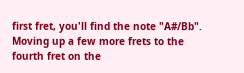first fret, you'll find the note "A#/Bb". Moving up a few more frets to the fourth fret on the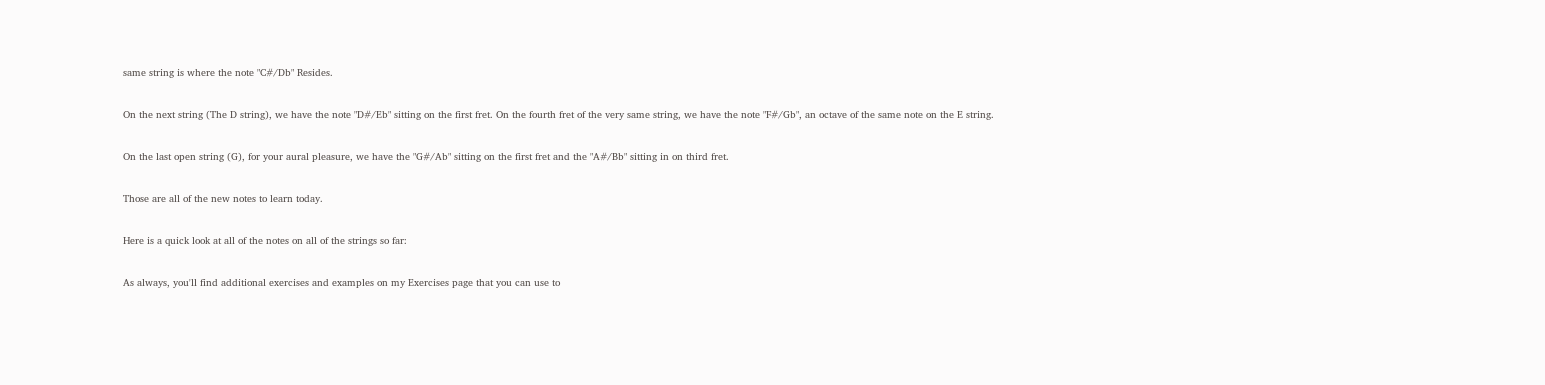same string is where the note "C#/Db" Resides.

On the next string (The D string), we have the note "D#/Eb" sitting on the first fret. On the fourth fret of the very same string, we have the note "F#/Gb", an octave of the same note on the E string.

On the last open string (G), for your aural pleasure, we have the "G#/Ab" sitting on the first fret and the "A#/Bb" sitting in on third fret.

Those are all of the new notes to learn today.

Here is a quick look at all of the notes on all of the strings so far:

As always, you'll find additional exercises and examples on my Exercises page that you can use to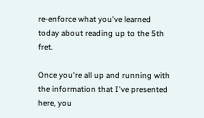re-enforce what you've learned today about reading up to the 5th fret.

Once you're all up and running with the information that I've presented here, you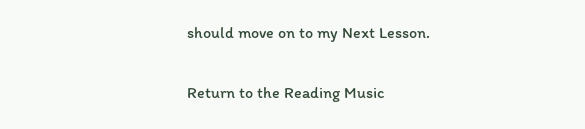should move on to my Next Lesson.

Return to the Reading Music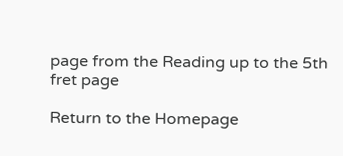page from the Reading up to the 5th fret page

Return to the Homepage